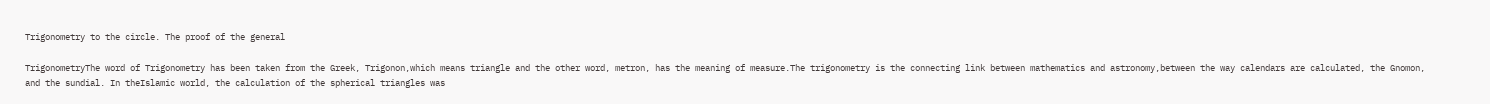Trigonometry to the circle. The proof of the general

TrigonometryThe word of Trigonometry has been taken from the Greek, Trigonon,which means triangle and the other word, metron, has the meaning of measure.The trigonometry is the connecting link between mathematics and astronomy,between the way calendars are calculated, the Gnomon, and the sundial. In theIslamic world, the calculation of the spherical triangles was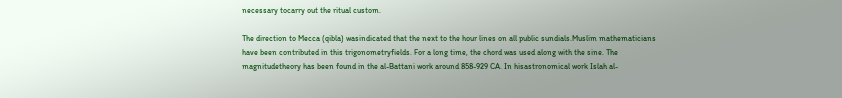necessary tocarry out the ritual custom.

The direction to Mecca (qibla) wasindicated that the next to the hour lines on all public sundials.Muslim mathematicians have been contributed in this trigonometryfields. For a long time, the chord was used along with the sine. The magnitudetheory has been found in the al-Battani work around 858-929 CA. In hisastronomical work Islah al-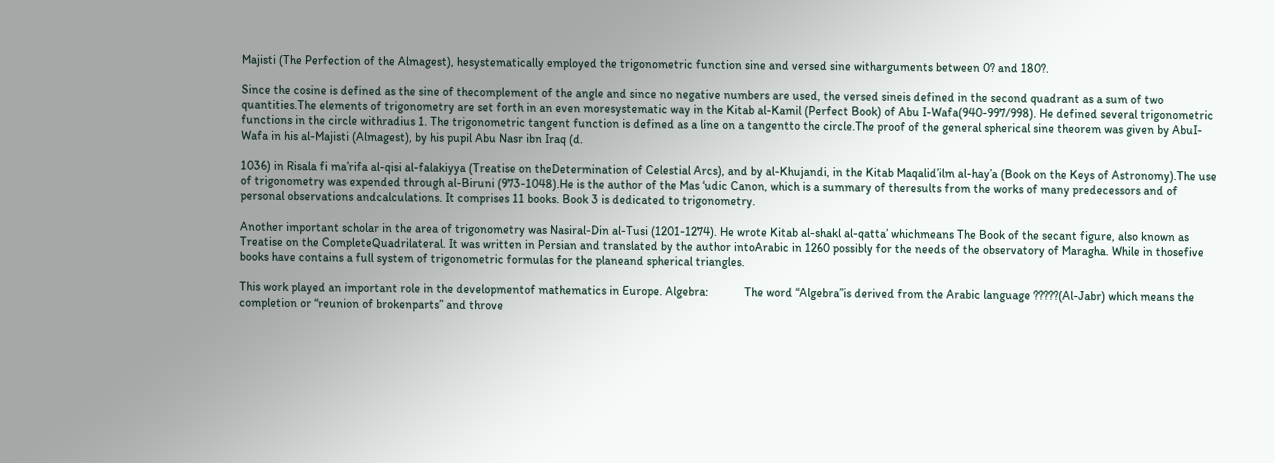Majisti (The Perfection of the Almagest), hesystematically employed the trigonometric function sine and versed sine witharguments between 0? and 180?.

Since the cosine is defined as the sine of thecomplement of the angle and since no negative numbers are used, the versed sineis defined in the second quadrant as a sum of two quantities.The elements of trigonometry are set forth in an even moresystematic way in the Kitab al-Kamil (Perfect Book) of Abu I-Wafa(940-997/998). He defined several trigonometric functions in the circle withradius 1. The trigonometric tangent function is defined as a line on a tangentto the circle.The proof of the general spherical sine theorem was given by AbuI-Wafa in his al-Majisti (Almagest), by his pupil Abu Nasr ibn Iraq (d.

1036) in Risala fi ma’rifa al-qisi al-falakiyya (Treatise on theDetermination of Celestial Arcs), and by al-Khujandi, in the Kitab Maqalid’ilm al-hay’a (Book on the Keys of Astronomy).The use of trigonometry was expended through al-Biruni (973-1048).He is the author of the Mas ‘udic Canon, which is a summary of theresults from the works of many predecessors and of personal observations andcalculations. It comprises 11 books. Book 3 is dedicated to trigonometry.

Another important scholar in the area of trigonometry was Nasiral-Din al-Tusi (1201-1274). He wrote Kitab al-shakl al-qatta’ whichmeans The Book of the secant figure, also known as Treatise on the CompleteQuadrilateral. It was written in Persian and translated by the author intoArabic in 1260 possibly for the needs of the observatory of Maragha. While in thosefive books have contains a full system of trigonometric formulas for the planeand spherical triangles.

This work played an important role in the developmentof mathematics in Europe. Algebra:            The word “Algebra”is derived from the Arabic language ?????(Al-Jabr) which means the completion or “reunion of brokenparts” and throve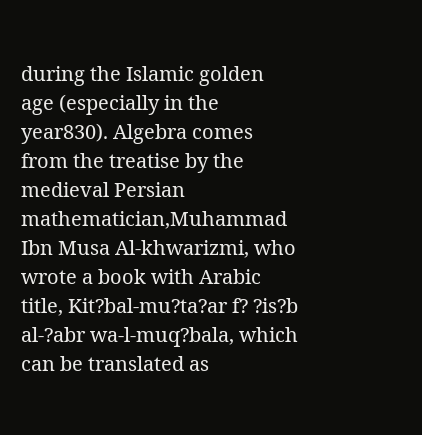during the Islamic golden age (especially in the year830). Algebra comes from the treatise by the medieval Persian mathematician,Muhammad Ibn Musa Al-khwarizmi, who wrote a book with Arabic title, Kit?bal-mu?ta?ar f? ?is?b al-?abr wa-l-muq?bala, which can be translated as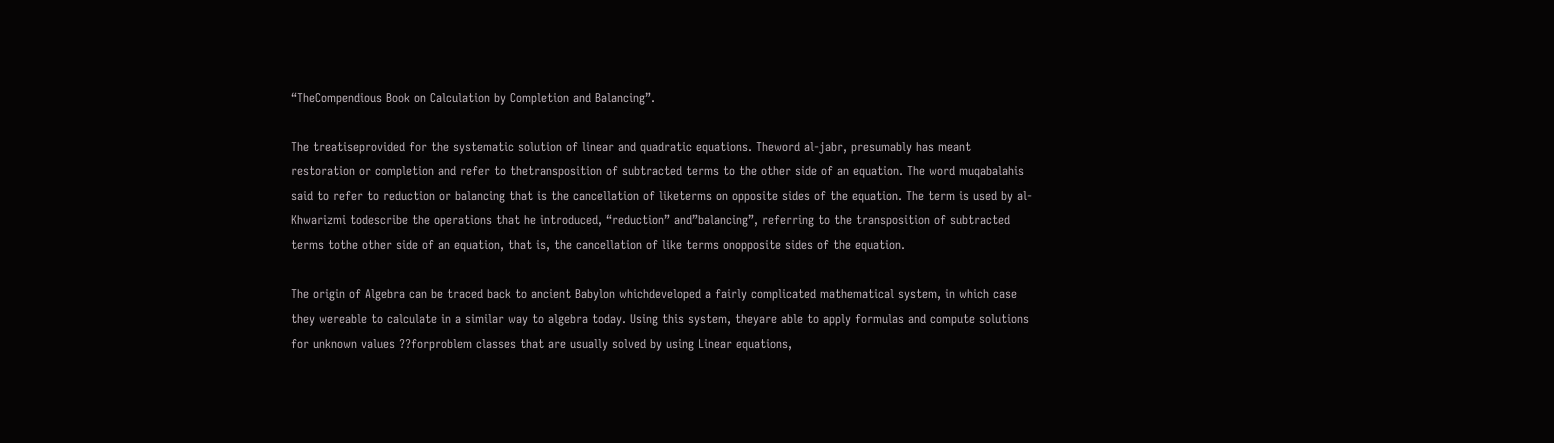“TheCompendious Book on Calculation by Completion and Balancing”.

The treatiseprovided for the systematic solution of linear and quadratic equations. Theword al-jabr, presumably has meant restoration or completion and refer to thetransposition of subtracted terms to the other side of an equation. The word muqabalahis said to refer to reduction or balancing that is the cancellation of liketerms on opposite sides of the equation. The term is used by al-Khwarizmi todescribe the operations that he introduced, “reduction” and”balancing”, referring to the transposition of subtracted terms tothe other side of an equation, that is, the cancellation of like terms onopposite sides of the equation.

The origin of Algebra can be traced back to ancient Babylon whichdeveloped a fairly complicated mathematical system, in which case they wereable to calculate in a similar way to algebra today. Using this system, theyare able to apply formulas and compute solutions for unknown values ??forproblem classes that are usually solved by using Linear equations,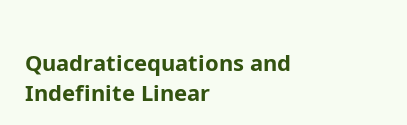Quadraticequations and Indefinite Linear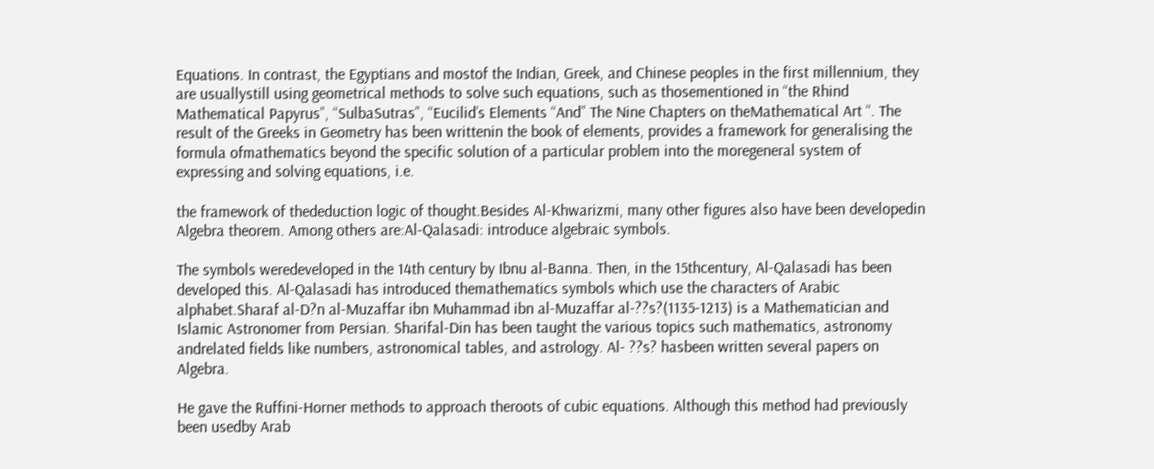Equations. In contrast, the Egyptians and mostof the Indian, Greek, and Chinese peoples in the first millennium, they are usuallystill using geometrical methods to solve such equations, such as thosementioned in “the Rhind Mathematical Papyrus”, “SulbaSutras”, “Eucilid’s Elements “And” The Nine Chapters on theMathematical Art “. The result of the Greeks in Geometry has been writtenin the book of elements, provides a framework for generalising the formula ofmathematics beyond the specific solution of a particular problem into the moregeneral system of expressing and solving equations, i.e.

the framework of thededuction logic of thought.Besides Al-Khwarizmi, many other figures also have been developedin Algebra theorem. Among others are:Al-Qalasadi: introduce algebraic symbols.

The symbols weredeveloped in the 14th century by Ibnu al-Banna. Then, in the 15thcentury, Al-Qalasadi has been developed this. Al-Qalasadi has introduced themathematics symbols which use the characters of Arabic alphabet.Sharaf al-D?n al-Muzaffar ibn Muhammad ibn al-Muzaffar al-??s?(1135-1213) is a Mathematician and Islamic Astronomer from Persian. Sharifal-Din has been taught the various topics such mathematics, astronomy andrelated fields like numbers, astronomical tables, and astrology. Al- ??s? hasbeen written several papers on Algebra.

He gave the Ruffini-Horner methods to approach theroots of cubic equations. Although this method had previously been usedby Arab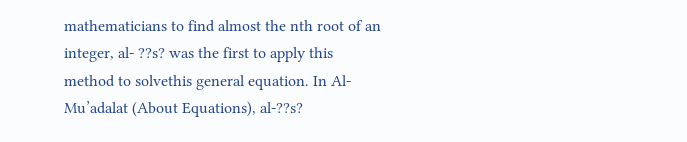mathematicians to find almost the nth root of an integer, al- ??s? was the first to apply this method to solvethis general equation. In Al-Mu’adalat (About Equations), al-??s?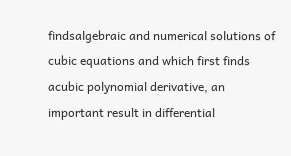findsalgebraic and numerical solutions of cubic equations and which first finds acubic polynomial derivative, an important result in differential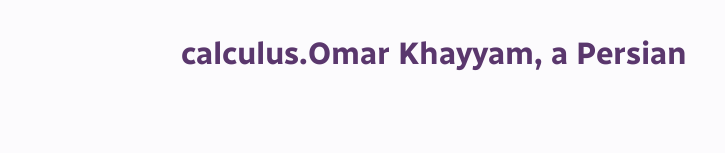calculus.Omar Khayyam, a Persian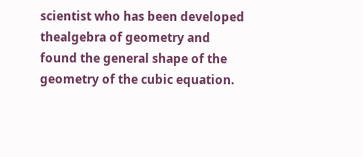scientist who has been developed thealgebra of geometry and found the general shape of the geometry of the cubic equation.